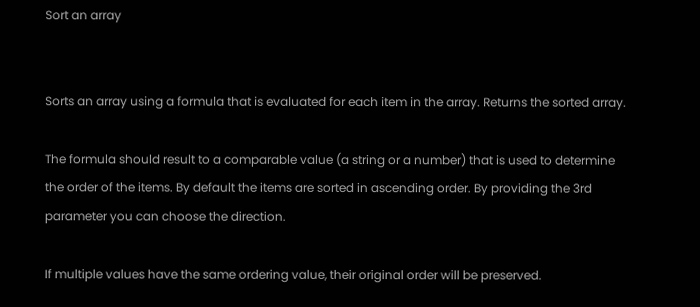Sort an array


Sorts an array using a formula that is evaluated for each item in the array. Returns the sorted array.

The formula should result to a comparable value (a string or a number) that is used to determine the order of the items. By default the items are sorted in ascending order. By providing the 3rd parameter you can choose the direction.

If multiple values have the same ordering value, their original order will be preserved.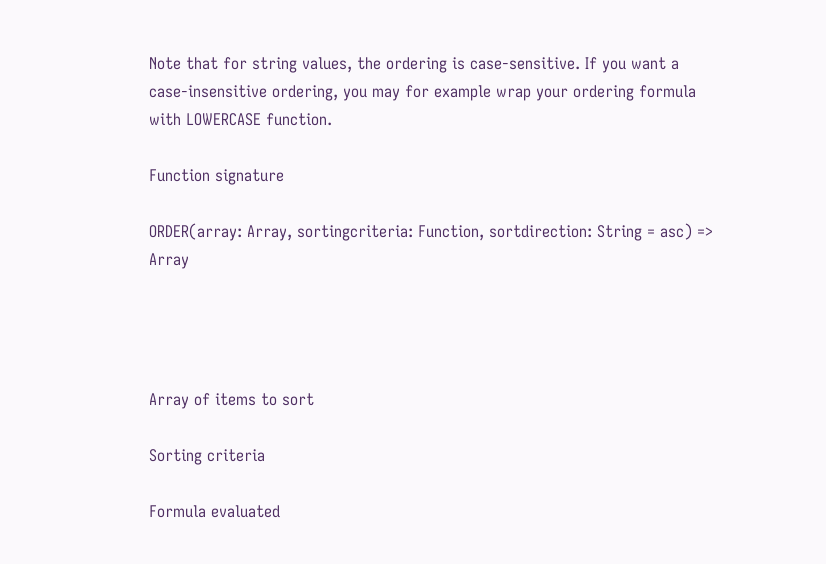Note that for string values, the ordering is case-sensitive. If you want a case-insensitive ordering, you may for example wrap your ordering formula with LOWERCASE function.

Function signature

ORDER(array: Array, sortingcriteria: Function, sortdirection: String = asc) => Array




Array of items to sort

Sorting criteria

Formula evaluated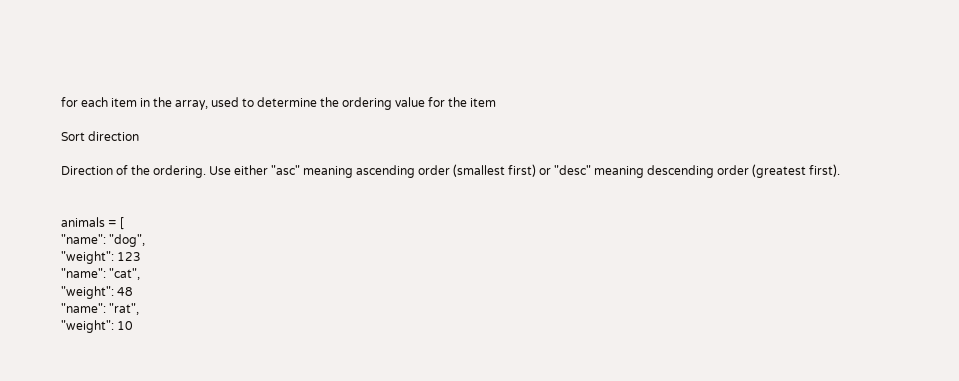for each item in the array, used to determine the ordering value for the item

Sort direction

Direction of the ordering. Use either "asc" meaning ascending order (smallest first) or "desc" meaning descending order (greatest first).


animals = [
"name": "dog",
"weight": 123
"name": "cat",
"weight": 48
"name": "rat",
"weight": 10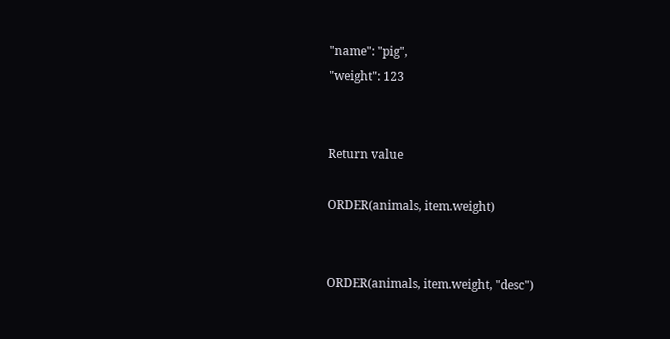"name": "pig",
"weight": 123


Return value

ORDER(animals, item.weight)


ORDER(animals, item.weight, "desc")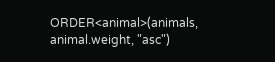ORDER<animal>(animals, animal.weight, "asc")